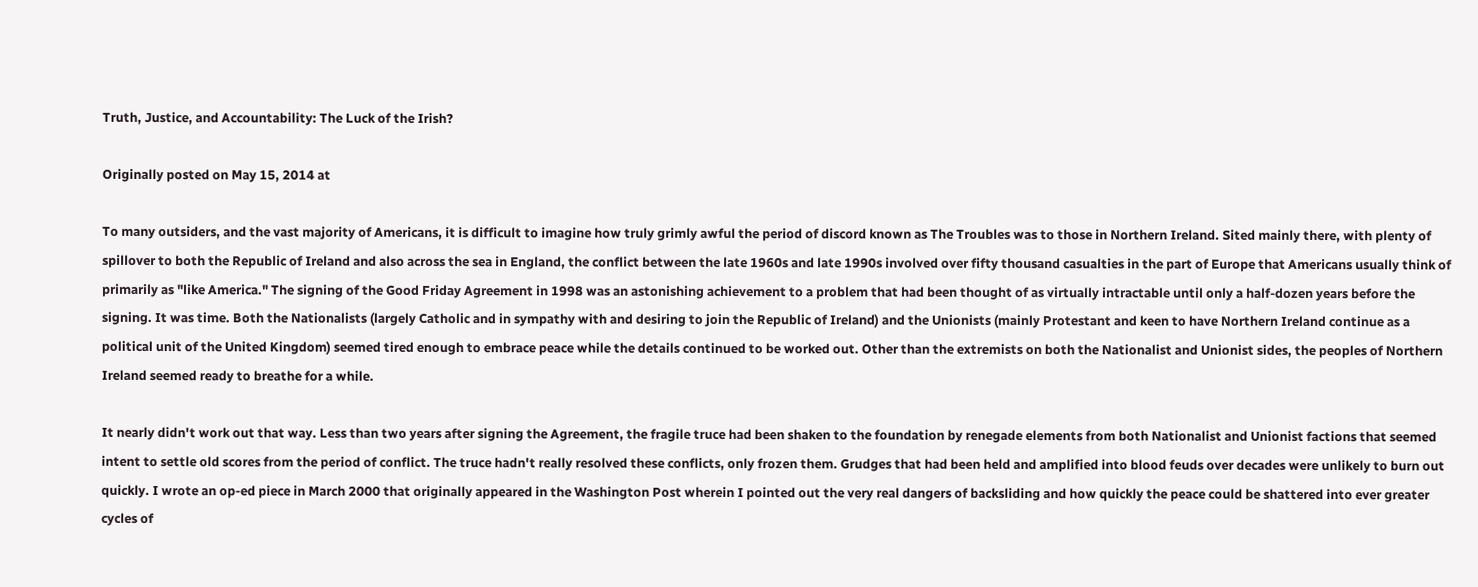Truth, Justice, and Accountability: The Luck of the Irish?

Originally posted on May 15, 2014 at

To many outsiders, and the vast majority of Americans, it is difficult to imagine how truly grimly awful the period of discord known as The Troubles was to those in Northern Ireland. Sited mainly there, with plenty of spillover to both the Republic of Ireland and also across the sea in England, the conflict between the late 1960s and late 1990s involved over fifty thousand casualties in the part of Europe that Americans usually think of primarily as "like America." The signing of the Good Friday Agreement in 1998 was an astonishing achievement to a problem that had been thought of as virtually intractable until only a half-dozen years before the signing. It was time. Both the Nationalists (largely Catholic and in sympathy with and desiring to join the Republic of Ireland) and the Unionists (mainly Protestant and keen to have Northern Ireland continue as a political unit of the United Kingdom) seemed tired enough to embrace peace while the details continued to be worked out. Other than the extremists on both the Nationalist and Unionist sides, the peoples of Northern Ireland seemed ready to breathe for a while.

It nearly didn't work out that way. Less than two years after signing the Agreement, the fragile truce had been shaken to the foundation by renegade elements from both Nationalist and Unionist factions that seemed intent to settle old scores from the period of conflict. The truce hadn't really resolved these conflicts, only frozen them. Grudges that had been held and amplified into blood feuds over decades were unlikely to burn out quickly. I wrote an op-ed piece in March 2000 that originally appeared in the Washington Post wherein I pointed out the very real dangers of backsliding and how quickly the peace could be shattered into ever greater cycles of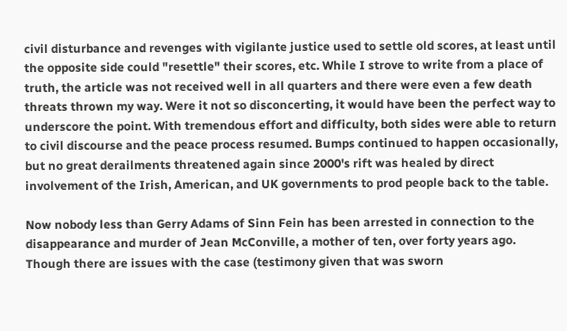civil disturbance and revenges with vigilante justice used to settle old scores, at least until the opposite side could "resettle" their scores, etc. While I strove to write from a place of truth, the article was not received well in all quarters and there were even a few death threats thrown my way. Were it not so disconcerting, it would have been the perfect way to underscore the point. With tremendous effort and difficulty, both sides were able to return to civil discourse and the peace process resumed. Bumps continued to happen occasionally, but no great derailments threatened again since 2000's rift was healed by direct involvement of the Irish, American, and UK governments to prod people back to the table.

Now nobody less than Gerry Adams of Sinn Fein has been arrested in connection to the disappearance and murder of Jean McConville, a mother of ten, over forty years ago. Though there are issues with the case (testimony given that was sworn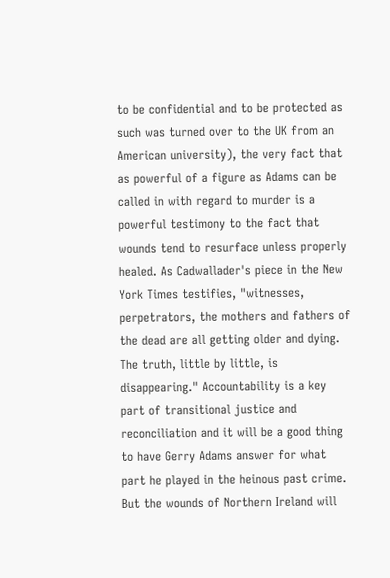to be confidential and to be protected as such was turned over to the UK from an American university), the very fact that as powerful of a figure as Adams can be called in with regard to murder is a powerful testimony to the fact that wounds tend to resurface unless properly healed. As Cadwallader's piece in the New York Times testifies, "witnesses, perpetrators, the mothers and fathers of the dead are all getting older and dying. The truth, little by little, is disappearing." Accountability is a key part of transitional justice and reconciliation and it will be a good thing to have Gerry Adams answer for what part he played in the heinous past crime. But the wounds of Northern Ireland will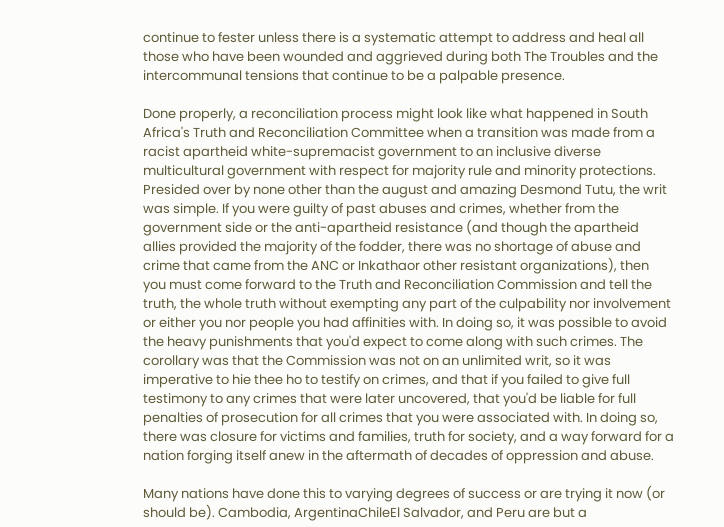continue to fester unless there is a systematic attempt to address and heal all those who have been wounded and aggrieved during both The Troubles and the intercommunal tensions that continue to be a palpable presence.

Done properly, a reconciliation process might look like what happened in South Africa's Truth and Reconciliation Committee when a transition was made from a racist apartheid white-supremacist government to an inclusive diverse multicultural government with respect for majority rule and minority protections. Presided over by none other than the august and amazing Desmond Tutu, the writ was simple. If you were guilty of past abuses and crimes, whether from the government side or the anti-apartheid resistance (and though the apartheid allies provided the majority of the fodder, there was no shortage of abuse and crime that came from the ANC or Inkathaor other resistant organizations), then you must come forward to the Truth and Reconciliation Commission and tell the truth, the whole truth without exempting any part of the culpability nor involvement or either you nor people you had affinities with. In doing so, it was possible to avoid the heavy punishments that you'd expect to come along with such crimes. The corollary was that the Commission was not on an unlimited writ, so it was imperative to hie thee ho to testify on crimes, and that if you failed to give full testimony to any crimes that were later uncovered, that you'd be liable for full penalties of prosecution for all crimes that you were associated with. In doing so, there was closure for victims and families, truth for society, and a way forward for a nation forging itself anew in the aftermath of decades of oppression and abuse.

Many nations have done this to varying degrees of success or are trying it now (or should be). Cambodia, ArgentinaChileEl Salvador, and Peru are but a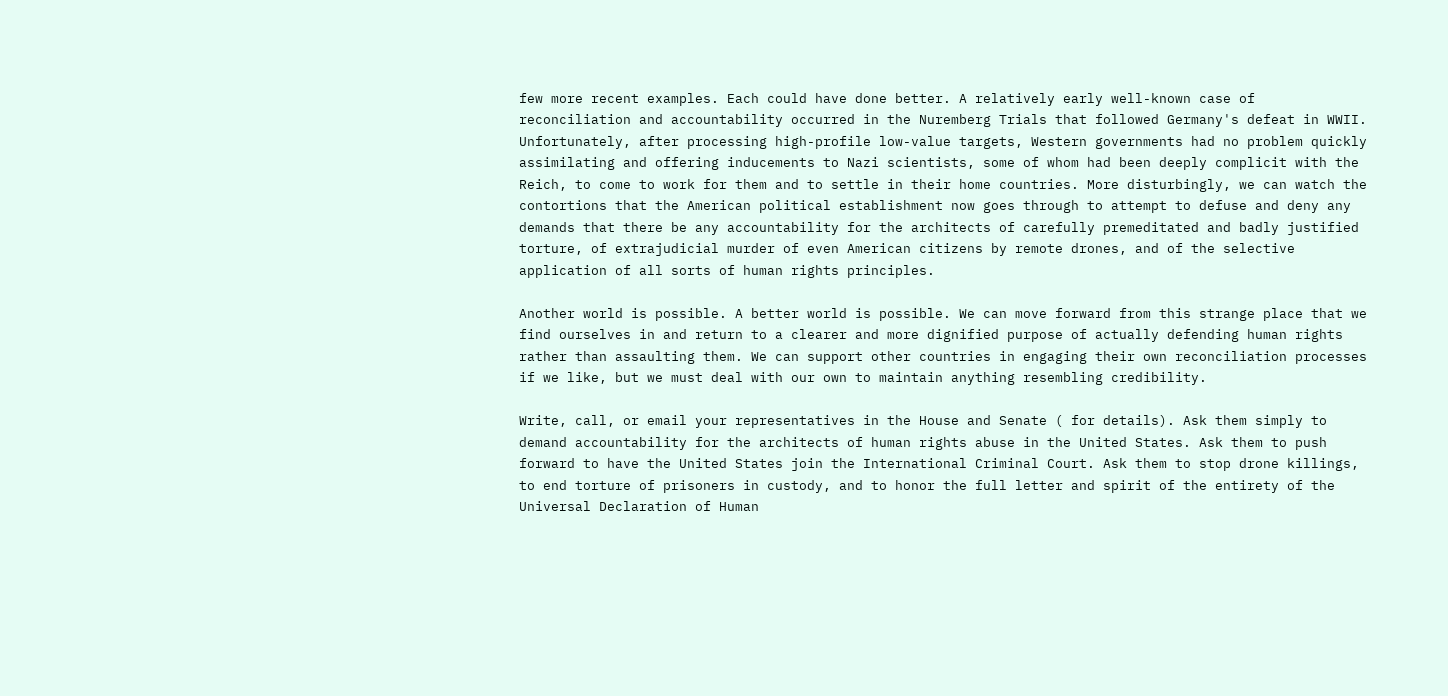few more recent examples. Each could have done better. A relatively early well-known case of reconciliation and accountability occurred in the Nuremberg Trials that followed Germany's defeat in WWII. Unfortunately, after processing high-profile low-value targets, Western governments had no problem quickly assimilating and offering inducements to Nazi scientists, some of whom had been deeply complicit with the Reich, to come to work for them and to settle in their home countries. More disturbingly, we can watch the contortions that the American political establishment now goes through to attempt to defuse and deny any demands that there be any accountability for the architects of carefully premeditated and badly justified torture, of extrajudicial murder of even American citizens by remote drones, and of the selective application of all sorts of human rights principles.

Another world is possible. A better world is possible. We can move forward from this strange place that we find ourselves in and return to a clearer and more dignified purpose of actually defending human rights rather than assaulting them. We can support other countries in engaging their own reconciliation processes if we like, but we must deal with our own to maintain anything resembling credibility.

Write, call, or email your representatives in the House and Senate ( for details). Ask them simply to demand accountability for the architects of human rights abuse in the United States. Ask them to push forward to have the United States join the International Criminal Court. Ask them to stop drone killings, to end torture of prisoners in custody, and to honor the full letter and spirit of the entirety of the Universal Declaration of Human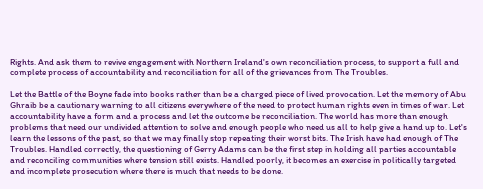Rights. And ask them to revive engagement with Northern Ireland's own reconciliation process, to support a full and complete process of accountability and reconciliation for all of the grievances from The Troubles.

Let the Battle of the Boyne fade into books rather than be a charged piece of lived provocation. Let the memory of Abu Ghraib be a cautionary warning to all citizens everywhere of the need to protect human rights even in times of war. Let accountability have a form and a process and let the outcome be reconciliation. The world has more than enough problems that need our undivided attention to solve and enough people who need us all to help give a hand up to. Let's learn the lessons of the past, so that we may finally stop repeating their worst bits. The Irish have had enough of The Troubles. Handled correctly, the questioning of Gerry Adams can be the first step in holding all parties accountable and reconciling communities where tension still exists. Handled poorly, it becomes an exercise in politically targeted and incomplete prosecution where there is much that needs to be done.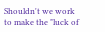Shouldn't we work to make the "luck of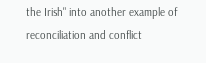the Irish" into another example of reconciliation and conflict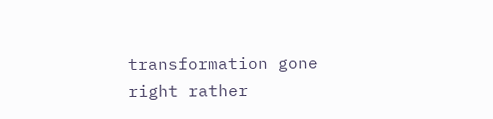transformation gone right rather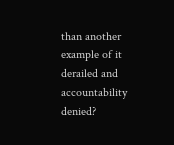than another example of it derailed and accountability denied?